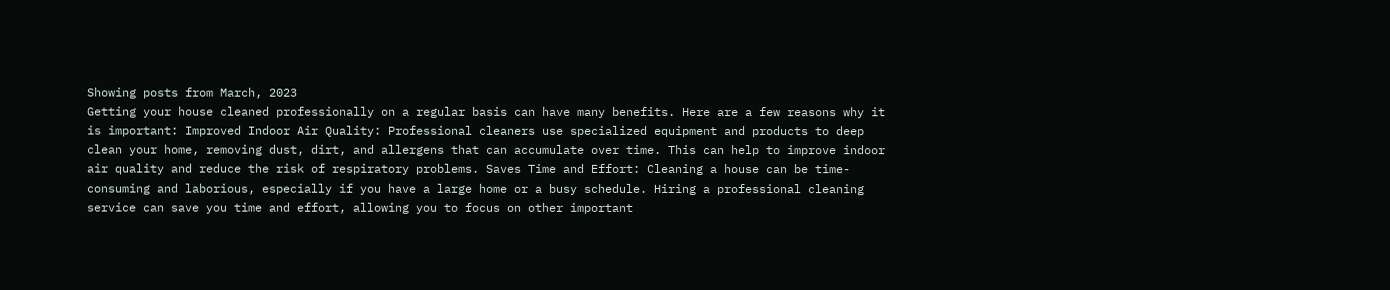Showing posts from March, 2023
Getting your house cleaned professionally on a regular basis can have many benefits. Here are a few reasons why it is important: Improved Indoor Air Quality: Professional cleaners use specialized equipment and products to deep clean your home, removing dust, dirt, and allergens that can accumulate over time. This can help to improve indoor air quality and reduce the risk of respiratory problems. Saves Time and Effort: Cleaning a house can be time-consuming and laborious, especially if you have a large home or a busy schedule. Hiring a professional cleaning service can save you time and effort, allowing you to focus on other important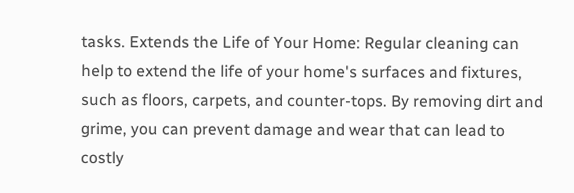tasks. Extends the Life of Your Home: Regular cleaning can help to extend the life of your home's surfaces and fixtures, such as floors, carpets, and counter-tops. By removing dirt and grime, you can prevent damage and wear that can lead to costly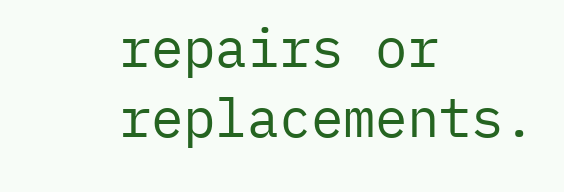repairs or replacements.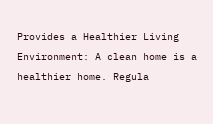Provides a Healthier Living Environment: A clean home is a healthier home. Regula